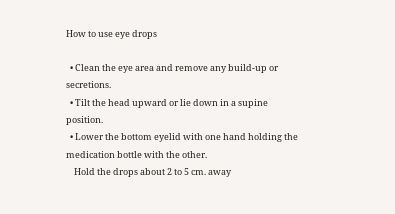How to use eye drops

  • Clean the eye area and remove any build-up or secretions.
  • Tilt the head upward or lie down in a supine position.
  • Lower the bottom eyelid with one hand holding the medication bottle with the other.
    Hold the drops about 2 to 5 cm. away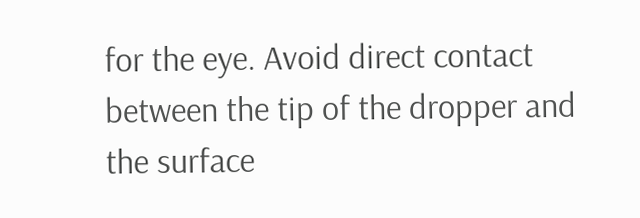for the eye. Avoid direct contact between the tip of the dropper and the surface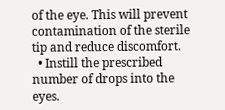of the eye. This will prevent contamination of the sterile tip and reduce discomfort.
  • Instill the prescribed number of drops into the eyes.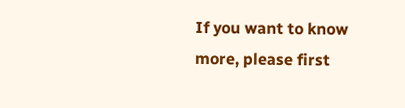If you want to know more, please first